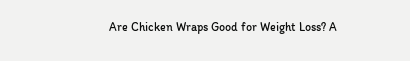Are Chicken Wraps Good for Weight Loss? A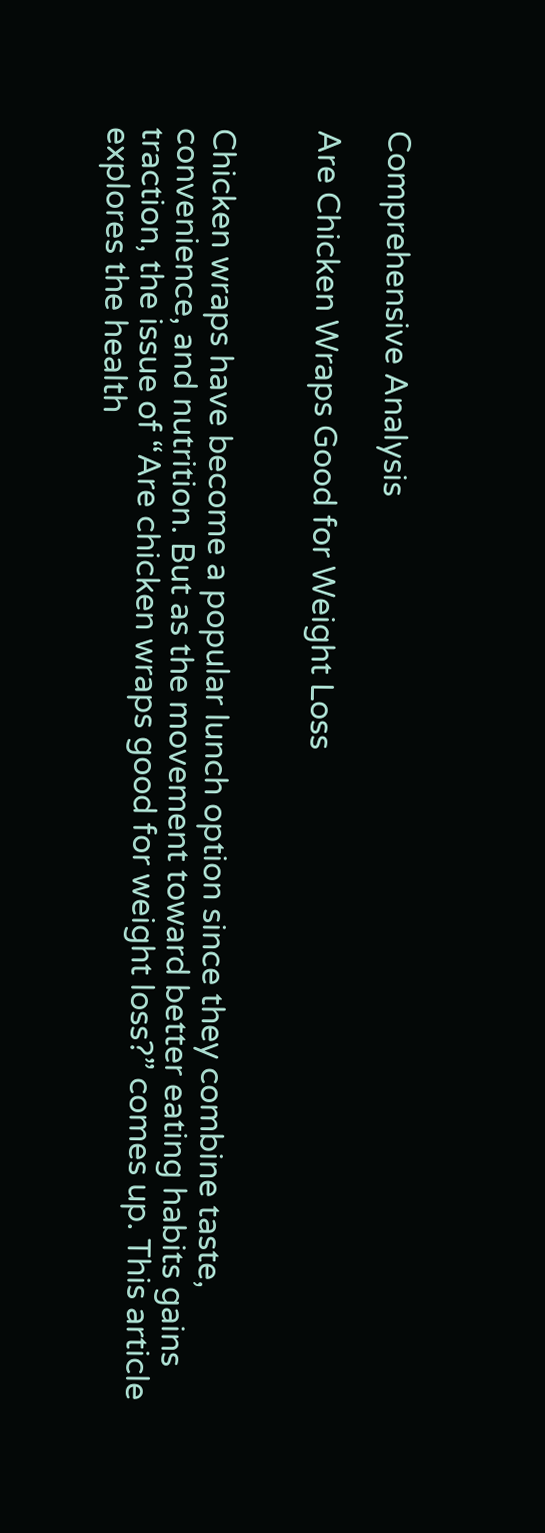Comprehensive Analysis

Are Chicken Wraps Good for Weight Loss


Chicken wraps have become a popular lunch option since they combine taste, convenience, and nutrition. But as the movement toward better eating habits gains traction, the issue of “Are chicken wraps good for weight loss?” comes up. This article explores the health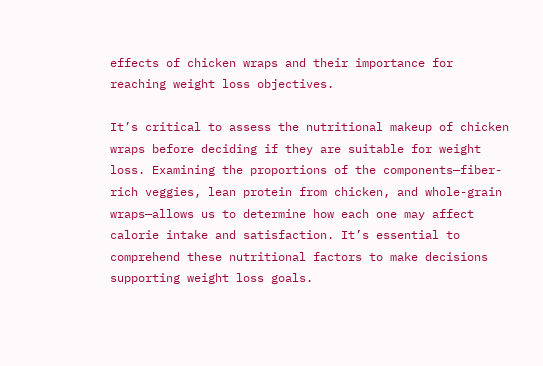effects of chicken wraps and their importance for reaching weight loss objectives.

It’s critical to assess the nutritional makeup of chicken wraps before deciding if they are suitable for weight loss. Examining the proportions of the components—fiber-rich veggies, lean protein from chicken, and whole-grain wraps—allows us to determine how each one may affect calorie intake and satisfaction. It’s essential to comprehend these nutritional factors to make decisions supporting weight loss goals.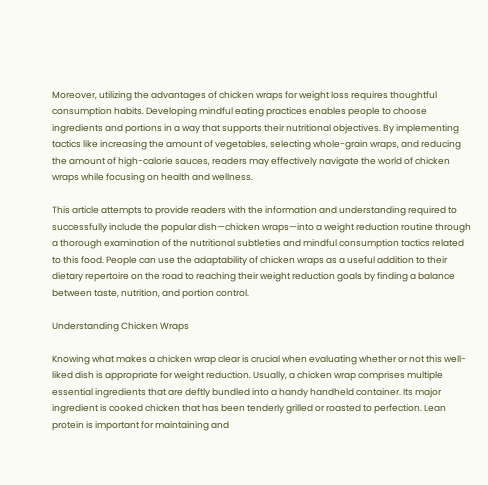Moreover, utilizing the advantages of chicken wraps for weight loss requires thoughtful consumption habits. Developing mindful eating practices enables people to choose ingredients and portions in a way that supports their nutritional objectives. By implementing tactics like increasing the amount of vegetables, selecting whole-grain wraps, and reducing the amount of high-calorie sauces, readers may effectively navigate the world of chicken wraps while focusing on health and wellness.

This article attempts to provide readers with the information and understanding required to successfully include the popular dish—chicken wraps—into a weight reduction routine through a thorough examination of the nutritional subtleties and mindful consumption tactics related to this food. People can use the adaptability of chicken wraps as a useful addition to their dietary repertoire on the road to reaching their weight reduction goals by finding a balance between taste, nutrition, and portion control.

Understanding Chicken Wraps

Knowing what makes a chicken wrap clear is crucial when evaluating whether or not this well-liked dish is appropriate for weight reduction. Usually, a chicken wrap comprises multiple essential ingredients that are deftly bundled into a handy handheld container. Its major ingredient is cooked chicken that has been tenderly grilled or roasted to perfection. Lean protein is important for maintaining and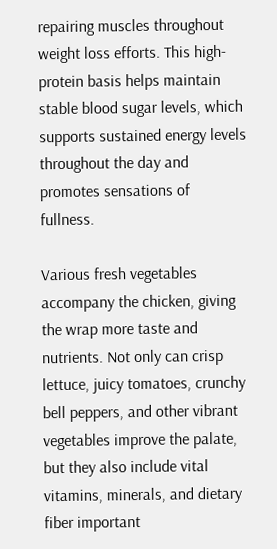repairing muscles throughout weight loss efforts. This high-protein basis helps maintain stable blood sugar levels, which supports sustained energy levels throughout the day and promotes sensations of fullness.

Various fresh vegetables accompany the chicken, giving the wrap more taste and nutrients. Not only can crisp lettuce, juicy tomatoes, crunchy bell peppers, and other vibrant vegetables improve the palate, but they also include vital vitamins, minerals, and dietary fiber important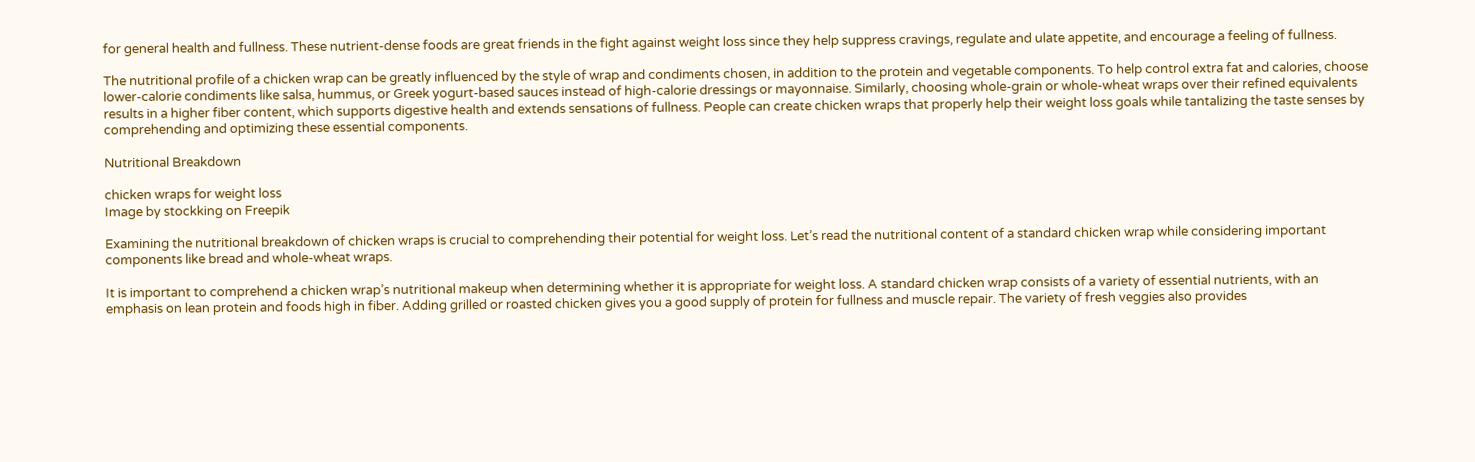for general health and fullness. These nutrient-dense foods are great friends in the fight against weight loss since they help suppress cravings, regulate and ulate appetite, and encourage a feeling of fullness.

The nutritional profile of a chicken wrap can be greatly influenced by the style of wrap and condiments chosen, in addition to the protein and vegetable components. To help control extra fat and calories, choose lower-calorie condiments like salsa, hummus, or Greek yogurt-based sauces instead of high-calorie dressings or mayonnaise. Similarly, choosing whole-grain or whole-wheat wraps over their refined equivalents results in a higher fiber content, which supports digestive health and extends sensations of fullness. People can create chicken wraps that properly help their weight loss goals while tantalizing the taste senses by comprehending and optimizing these essential components.

Nutritional Breakdown

chicken wraps for weight loss
Image by stockking on Freepik

Examining the nutritional breakdown of chicken wraps is crucial to comprehending their potential for weight loss. Let’s read the nutritional content of a standard chicken wrap while considering important components like bread and whole-wheat wraps.

It is important to comprehend a chicken wrap’s nutritional makeup when determining whether it is appropriate for weight loss. A standard chicken wrap consists of a variety of essential nutrients, with an emphasis on lean protein and foods high in fiber. Adding grilled or roasted chicken gives you a good supply of protein for fullness and muscle repair. The variety of fresh veggies also provides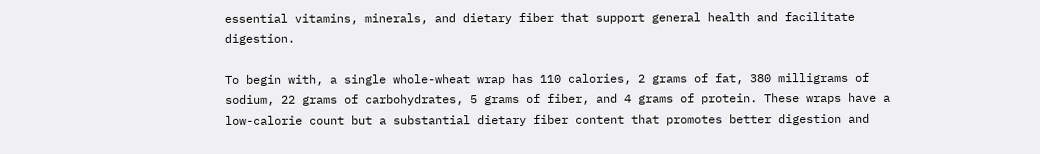essential vitamins, minerals, and dietary fiber that support general health and facilitate digestion.

To begin with, a single whole-wheat wrap has 110 calories, 2 grams of fat, 380 milligrams of sodium, 22 grams of carbohydrates, 5 grams of fiber, and 4 grams of protein. These wraps have a low-calorie count but a substantial dietary fiber content that promotes better digestion and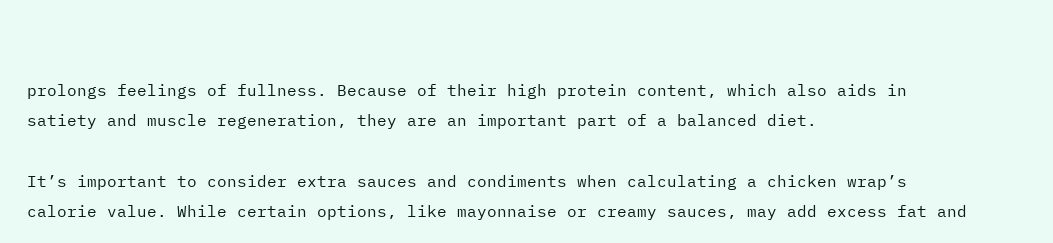prolongs feelings of fullness. Because of their high protein content, which also aids in satiety and muscle regeneration, they are an important part of a balanced diet.

It’s important to consider extra sauces and condiments when calculating a chicken wrap’s calorie value. While certain options, like mayonnaise or creamy sauces, may add excess fat and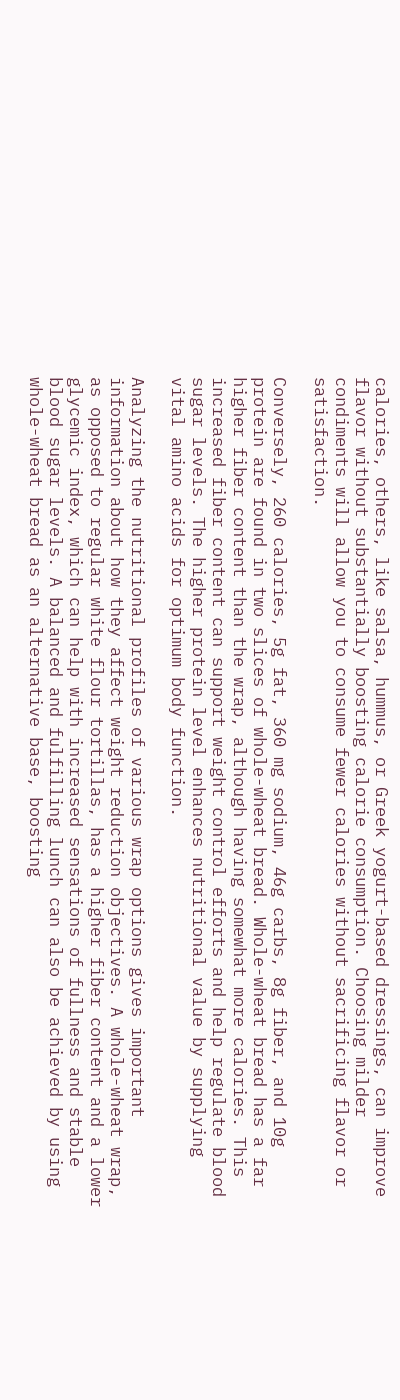calories, others, like salsa, hummus, or Greek yogurt-based dressings, can improve flavor without substantially boosting calorie consumption. Choosing milder condiments will allow you to consume fewer calories without sacrificing flavor or satisfaction.

Conversely, 260 calories, 5g fat, 360 mg sodium, 46g carbs, 8g fiber, and 10g protein are found in two slices of whole-wheat bread. Whole-wheat bread has a far higher fiber content than the wrap, although having somewhat more calories. This increased fiber content can support weight control efforts and help regulate blood sugar levels. The higher protein level enhances nutritional value by supplying vital amino acids for optimum body function.

Analyzing the nutritional profiles of various wrap options gives important information about how they affect weight reduction objectives. A whole-wheat wrap, as opposed to regular white flour tortillas, has a higher fiber content and a lower glycemic index, which can help with increased sensations of fullness and stable blood sugar levels. A balanced and fulfilling lunch can also be achieved by using whole-wheat bread as an alternative base, boosting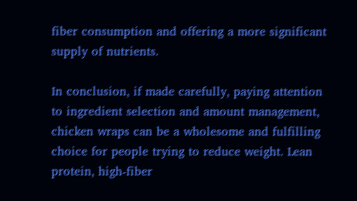fiber consumption and offering a more significant supply of nutrients.

In conclusion, if made carefully, paying attention to ingredient selection and amount management, chicken wraps can be a wholesome and fulfilling choice for people trying to reduce weight. Lean protein, high-fiber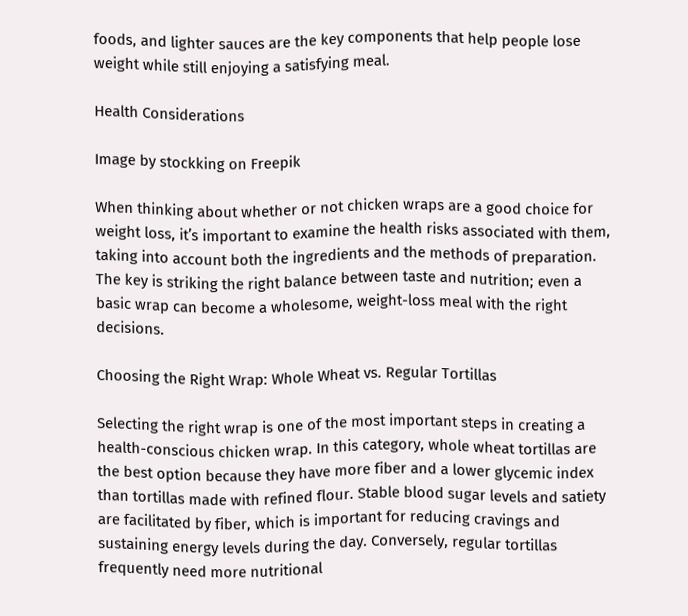foods, and lighter sauces are the key components that help people lose weight while still enjoying a satisfying meal.

Health Considerations

Image by stockking on Freepik

When thinking about whether or not chicken wraps are a good choice for weight loss, it’s important to examine the health risks associated with them, taking into account both the ingredients and the methods of preparation. The key is striking the right balance between taste and nutrition; even a basic wrap can become a wholesome, weight-loss meal with the right decisions.

Choosing the Right Wrap: Whole Wheat vs. Regular Tortillas

Selecting the right wrap is one of the most important steps in creating a health-conscious chicken wrap. In this category, whole wheat tortillas are the best option because they have more fiber and a lower glycemic index than tortillas made with refined flour. Stable blood sugar levels and satiety are facilitated by fiber, which is important for reducing cravings and sustaining energy levels during the day. Conversely, regular tortillas frequently need more nutritional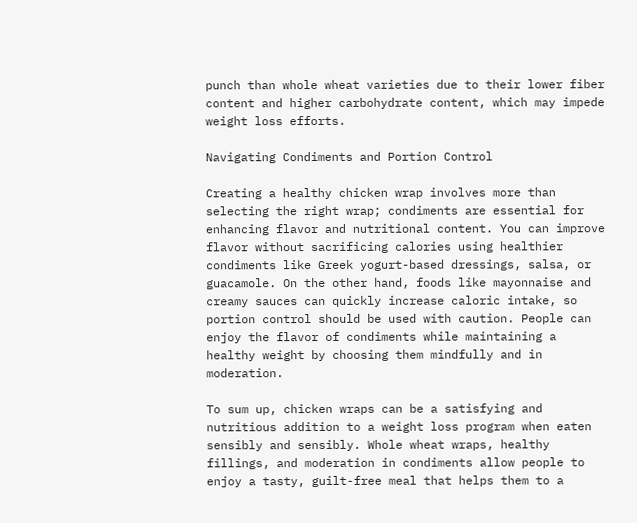punch than whole wheat varieties due to their lower fiber content and higher carbohydrate content, which may impede weight loss efforts.

Navigating Condiments and Portion Control

Creating a healthy chicken wrap involves more than selecting the right wrap; condiments are essential for enhancing flavor and nutritional content. You can improve flavor without sacrificing calories using healthier condiments like Greek yogurt-based dressings, salsa, or guacamole. On the other hand, foods like mayonnaise and creamy sauces can quickly increase caloric intake, so portion control should be used with caution. People can enjoy the flavor of condiments while maintaining a healthy weight by choosing them mindfully and in moderation.

To sum up, chicken wraps can be a satisfying and nutritious addition to a weight loss program when eaten sensibly and sensibly. Whole wheat wraps, healthy fillings, and moderation in condiments allow people to enjoy a tasty, guilt-free meal that helps them to a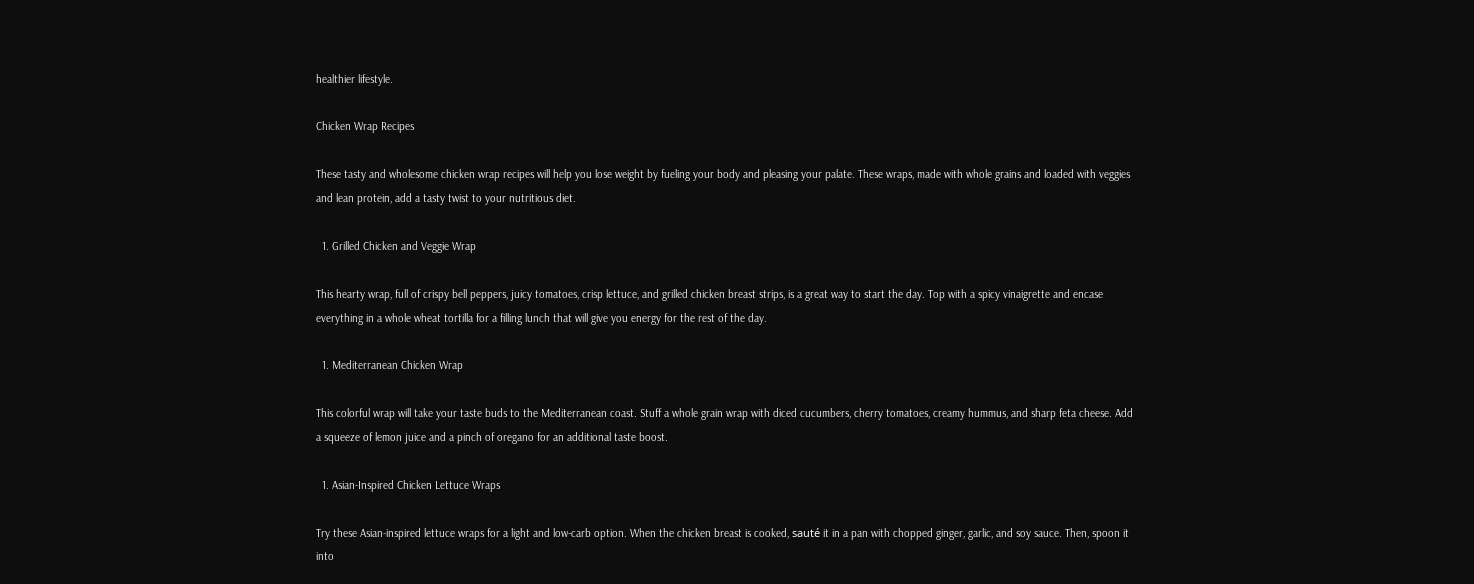healthier lifestyle.

Chicken Wrap Recipes

These tasty and wholesome chicken wrap recipes will help you lose weight by fueling your body and pleasing your palate. These wraps, made with whole grains and loaded with veggies and lean protein, add a tasty twist to your nutritious diet.

  1. Grilled Chicken and Veggie Wrap

This hearty wrap, full of crispy bell peppers, juicy tomatoes, crisp lettuce, and grilled chicken breast strips, is a great way to start the day. Top with a spicy vinaigrette and encase everything in a whole wheat tortilla for a filling lunch that will give you energy for the rest of the day.

  1. Mediterranean Chicken Wrap

This colorful wrap will take your taste buds to the Mediterranean coast. Stuff a whole grain wrap with diced cucumbers, cherry tomatoes, creamy hummus, and sharp feta cheese. Add a squeeze of lemon juice and a pinch of oregano for an additional taste boost.

  1. Asian-Inspired Chicken Lettuce Wraps

Try these Asian-inspired lettuce wraps for a light and low-carb option. When the chicken breast is cooked, sauté it in a pan with chopped ginger, garlic, and soy sauce. Then, spoon it into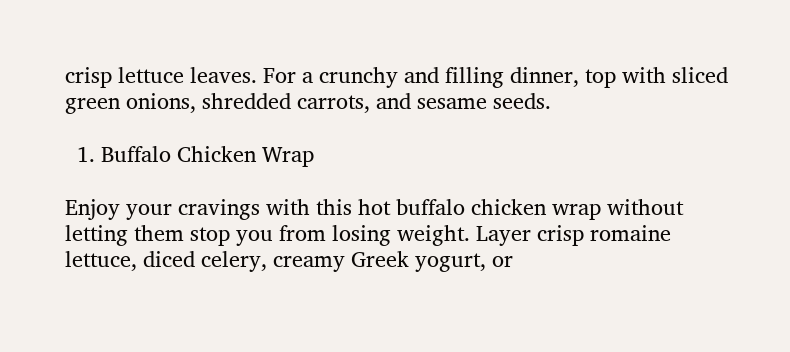crisp lettuce leaves. For a crunchy and filling dinner, top with sliced green onions, shredded carrots, and sesame seeds.

  1. Buffalo Chicken Wrap

Enjoy your cravings with this hot buffalo chicken wrap without letting them stop you from losing weight. Layer crisp romaine lettuce, diced celery, creamy Greek yogurt, or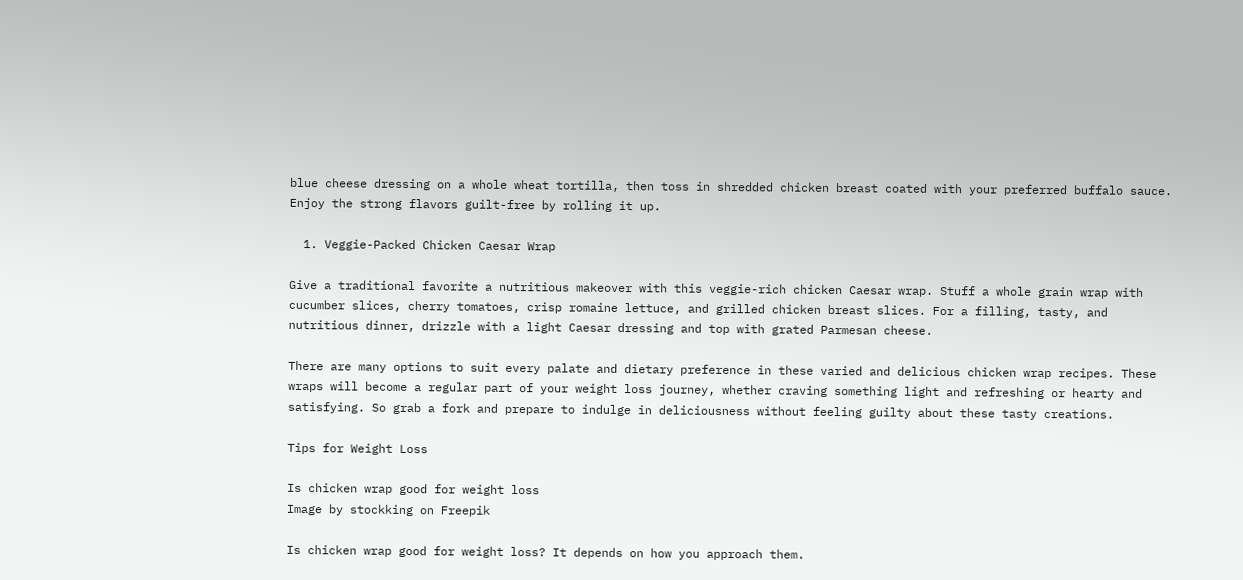blue cheese dressing on a whole wheat tortilla, then toss in shredded chicken breast coated with your preferred buffalo sauce. Enjoy the strong flavors guilt-free by rolling it up.

  1. Veggie-Packed Chicken Caesar Wrap

Give a traditional favorite a nutritious makeover with this veggie-rich chicken Caesar wrap. Stuff a whole grain wrap with cucumber slices, cherry tomatoes, crisp romaine lettuce, and grilled chicken breast slices. For a filling, tasty, and nutritious dinner, drizzle with a light Caesar dressing and top with grated Parmesan cheese.

There are many options to suit every palate and dietary preference in these varied and delicious chicken wrap recipes. These wraps will become a regular part of your weight loss journey, whether craving something light and refreshing or hearty and satisfying. So grab a fork and prepare to indulge in deliciousness without feeling guilty about these tasty creations.

Tips for Weight Loss

Is chicken wrap good for weight loss
Image by stockking on Freepik

Is chicken wrap good for weight loss? It depends on how you approach them.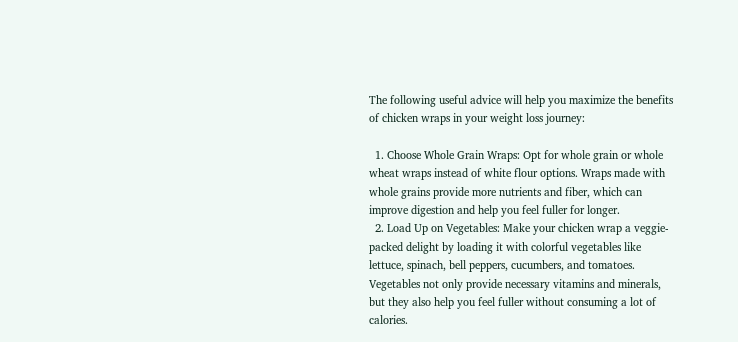The following useful advice will help you maximize the benefits of chicken wraps in your weight loss journey:

  1. Choose Whole Grain Wraps: Opt for whole grain or whole wheat wraps instead of white flour options. Wraps made with whole grains provide more nutrients and fiber, which can improve digestion and help you feel fuller for longer.
  2. Load Up on Vegetables: Make your chicken wrap a veggie-packed delight by loading it with colorful vegetables like lettuce, spinach, bell peppers, cucumbers, and tomatoes. Vegetables not only provide necessary vitamins and minerals, but they also help you feel fuller without consuming a lot of calories.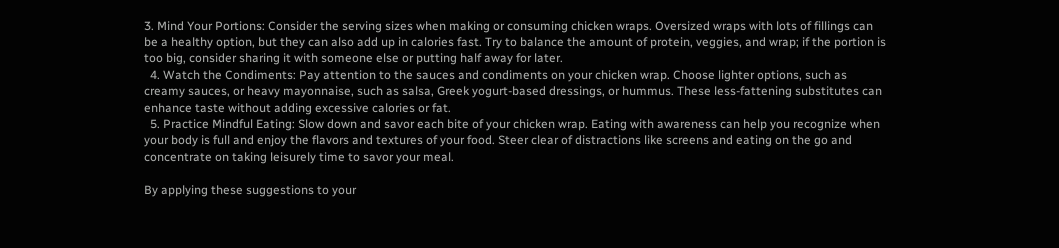3. Mind Your Portions: Consider the serving sizes when making or consuming chicken wraps. Oversized wraps with lots of fillings can be a healthy option, but they can also add up in calories fast. Try to balance the amount of protein, veggies, and wrap; if the portion is too big, consider sharing it with someone else or putting half away for later.
  4. Watch the Condiments: Pay attention to the sauces and condiments on your chicken wrap. Choose lighter options, such as creamy sauces, or heavy mayonnaise, such as salsa, Greek yogurt-based dressings, or hummus. These less-fattening substitutes can enhance taste without adding excessive calories or fat.
  5. Practice Mindful Eating: Slow down and savor each bite of your chicken wrap. Eating with awareness can help you recognize when your body is full and enjoy the flavors and textures of your food. Steer clear of distractions like screens and eating on the go and concentrate on taking leisurely time to savor your meal.

By applying these suggestions to your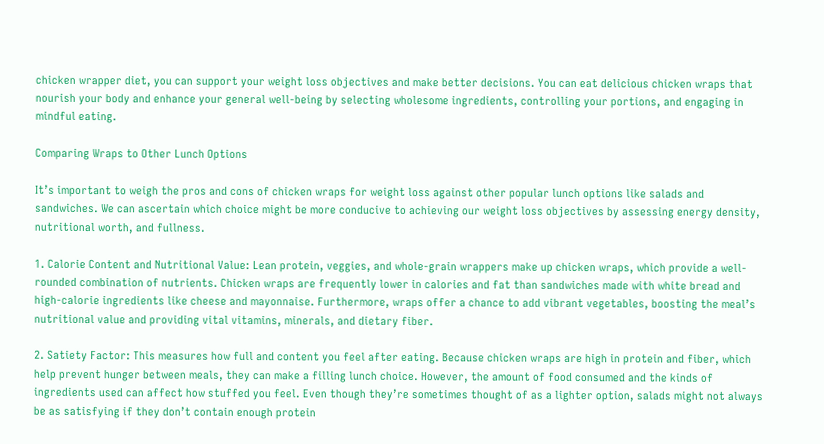chicken wrapper diet, you can support your weight loss objectives and make better decisions. You can eat delicious chicken wraps that nourish your body and enhance your general well-being by selecting wholesome ingredients, controlling your portions, and engaging in mindful eating.

Comparing Wraps to Other Lunch Options

It’s important to weigh the pros and cons of chicken wraps for weight loss against other popular lunch options like salads and sandwiches. We can ascertain which choice might be more conducive to achieving our weight loss objectives by assessing energy density, nutritional worth, and fullness.

1. Calorie Content and Nutritional Value: Lean protein, veggies, and whole-grain wrappers make up chicken wraps, which provide a well-rounded combination of nutrients. Chicken wraps are frequently lower in calories and fat than sandwiches made with white bread and high-calorie ingredients like cheese and mayonnaise. Furthermore, wraps offer a chance to add vibrant vegetables, boosting the meal’s nutritional value and providing vital vitamins, minerals, and dietary fiber.

2. Satiety Factor: This measures how full and content you feel after eating. Because chicken wraps are high in protein and fiber, which help prevent hunger between meals, they can make a filling lunch choice. However, the amount of food consumed and the kinds of ingredients used can affect how stuffed you feel. Even though they’re sometimes thought of as a lighter option, salads might not always be as satisfying if they don’t contain enough protein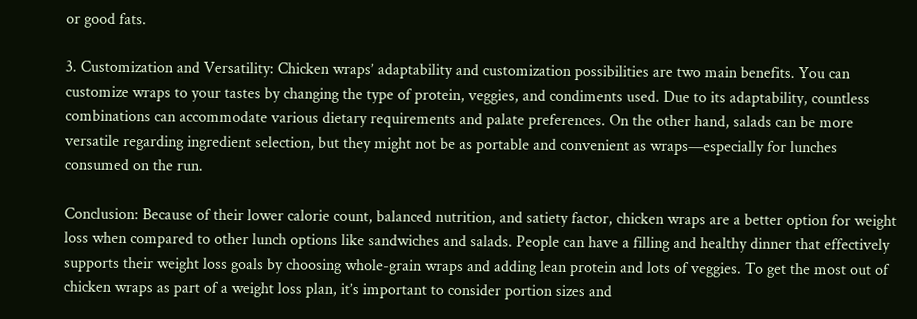or good fats.

3. Customization and Versatility: Chicken wraps’ adaptability and customization possibilities are two main benefits. You can customize wraps to your tastes by changing the type of protein, veggies, and condiments used. Due to its adaptability, countless combinations can accommodate various dietary requirements and palate preferences. On the other hand, salads can be more versatile regarding ingredient selection, but they might not be as portable and convenient as wraps—especially for lunches consumed on the run.

Conclusion: Because of their lower calorie count, balanced nutrition, and satiety factor, chicken wraps are a better option for weight loss when compared to other lunch options like sandwiches and salads. People can have a filling and healthy dinner that effectively supports their weight loss goals by choosing whole-grain wraps and adding lean protein and lots of veggies. To get the most out of chicken wraps as part of a weight loss plan, it’s important to consider portion sizes and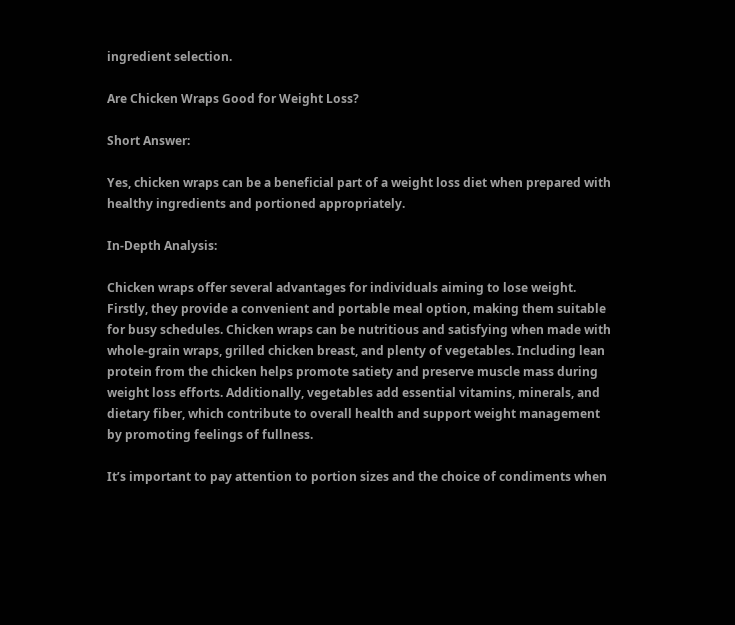ingredient selection.

Are Chicken Wraps Good for Weight Loss?

Short Answer:

Yes, chicken wraps can be a beneficial part of a weight loss diet when prepared with healthy ingredients and portioned appropriately.

In-Depth Analysis:

Chicken wraps offer several advantages for individuals aiming to lose weight. Firstly, they provide a convenient and portable meal option, making them suitable for busy schedules. Chicken wraps can be nutritious and satisfying when made with whole-grain wraps, grilled chicken breast, and plenty of vegetables. Including lean protein from the chicken helps promote satiety and preserve muscle mass during weight loss efforts. Additionally, vegetables add essential vitamins, minerals, and dietary fiber, which contribute to overall health and support weight management by promoting feelings of fullness.

It’s important to pay attention to portion sizes and the choice of condiments when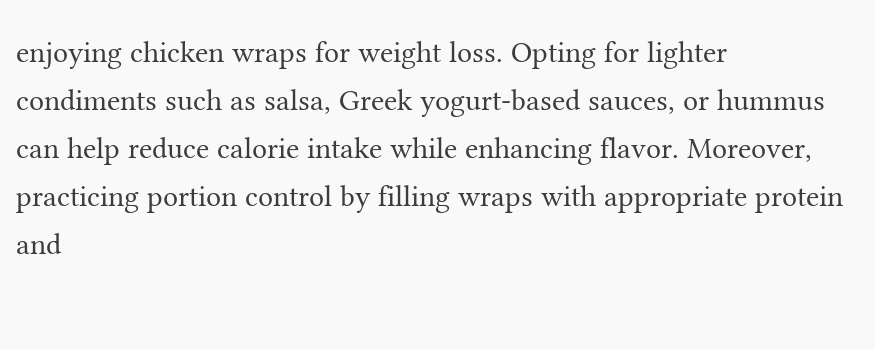enjoying chicken wraps for weight loss. Opting for lighter condiments such as salsa, Greek yogurt-based sauces, or hummus can help reduce calorie intake while enhancing flavor. Moreover, practicing portion control by filling wraps with appropriate protein and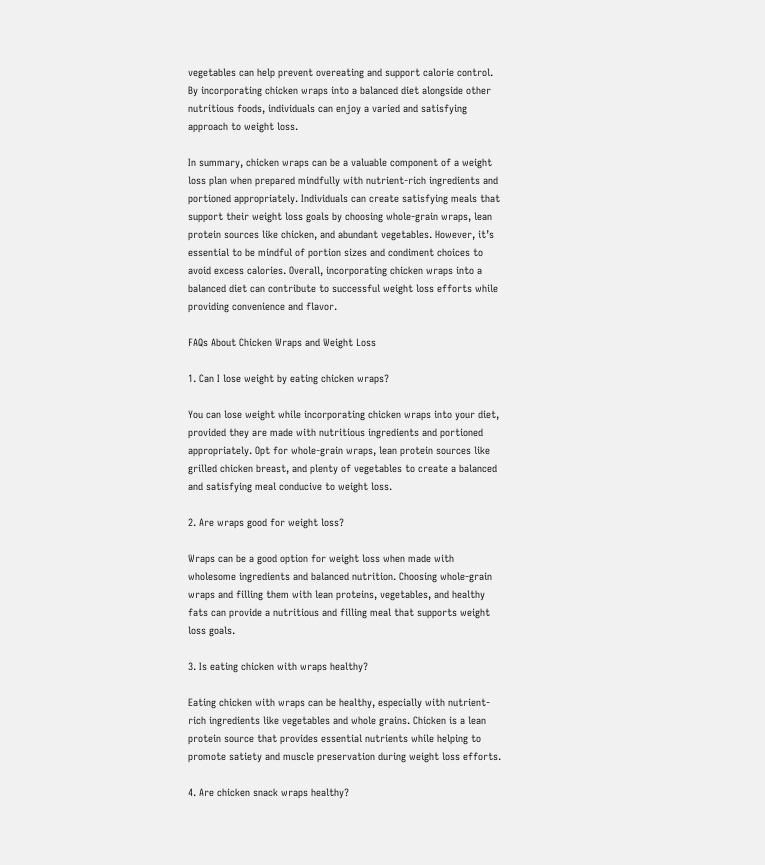vegetables can help prevent overeating and support calorie control. By incorporating chicken wraps into a balanced diet alongside other nutritious foods, individuals can enjoy a varied and satisfying approach to weight loss.

In summary, chicken wraps can be a valuable component of a weight loss plan when prepared mindfully with nutrient-rich ingredients and portioned appropriately. Individuals can create satisfying meals that support their weight loss goals by choosing whole-grain wraps, lean protein sources like chicken, and abundant vegetables. However, it’s essential to be mindful of portion sizes and condiment choices to avoid excess calories. Overall, incorporating chicken wraps into a balanced diet can contribute to successful weight loss efforts while providing convenience and flavor.

FAQs About Chicken Wraps and Weight Loss

1. Can I lose weight by eating chicken wraps?

You can lose weight while incorporating chicken wraps into your diet, provided they are made with nutritious ingredients and portioned appropriately. Opt for whole-grain wraps, lean protein sources like grilled chicken breast, and plenty of vegetables to create a balanced and satisfying meal conducive to weight loss.

2. Are wraps good for weight loss?

Wraps can be a good option for weight loss when made with wholesome ingredients and balanced nutrition. Choosing whole-grain wraps and filling them with lean proteins, vegetables, and healthy fats can provide a nutritious and filling meal that supports weight loss goals.

3. Is eating chicken with wraps healthy?

Eating chicken with wraps can be healthy, especially with nutrient-rich ingredients like vegetables and whole grains. Chicken is a lean protein source that provides essential nutrients while helping to promote satiety and muscle preservation during weight loss efforts.

4. Are chicken snack wraps healthy?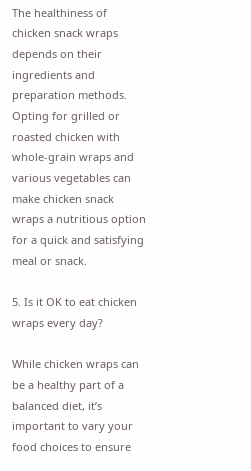The healthiness of chicken snack wraps depends on their ingredients and preparation methods. Opting for grilled or roasted chicken with whole-grain wraps and various vegetables can make chicken snack wraps a nutritious option for a quick and satisfying meal or snack.

5. Is it OK to eat chicken wraps every day?

While chicken wraps can be a healthy part of a balanced diet, it’s important to vary your food choices to ensure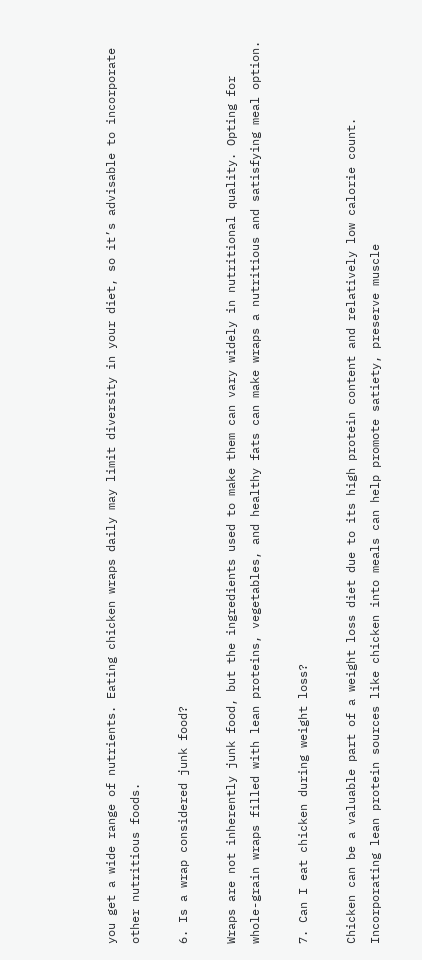you get a wide range of nutrients. Eating chicken wraps daily may limit diversity in your diet, so it’s advisable to incorporate other nutritious foods.

6. Is a wrap considered junk food?

Wraps are not inherently junk food, but the ingredients used to make them can vary widely in nutritional quality. Opting for whole-grain wraps filled with lean proteins, vegetables, and healthy fats can make wraps a nutritious and satisfying meal option.

7. Can I eat chicken during weight loss?

Chicken can be a valuable part of a weight loss diet due to its high protein content and relatively low calorie count. Incorporating lean protein sources like chicken into meals can help promote satiety, preserve muscle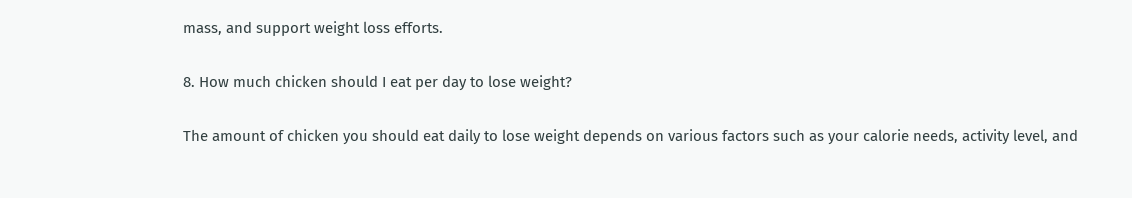mass, and support weight loss efforts.

8. How much chicken should I eat per day to lose weight?

The amount of chicken you should eat daily to lose weight depends on various factors such as your calorie needs, activity level, and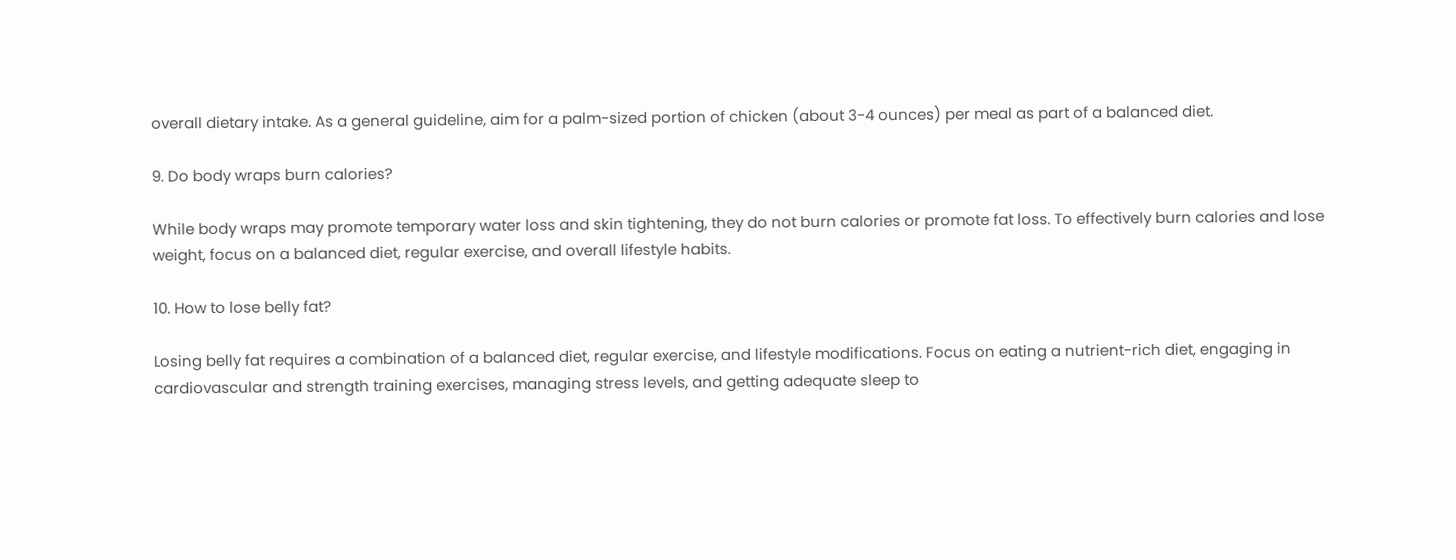overall dietary intake. As a general guideline, aim for a palm-sized portion of chicken (about 3-4 ounces) per meal as part of a balanced diet.

9. Do body wraps burn calories?

While body wraps may promote temporary water loss and skin tightening, they do not burn calories or promote fat loss. To effectively burn calories and lose weight, focus on a balanced diet, regular exercise, and overall lifestyle habits.

10. How to lose belly fat?

Losing belly fat requires a combination of a balanced diet, regular exercise, and lifestyle modifications. Focus on eating a nutrient-rich diet, engaging in cardiovascular and strength training exercises, managing stress levels, and getting adequate sleep to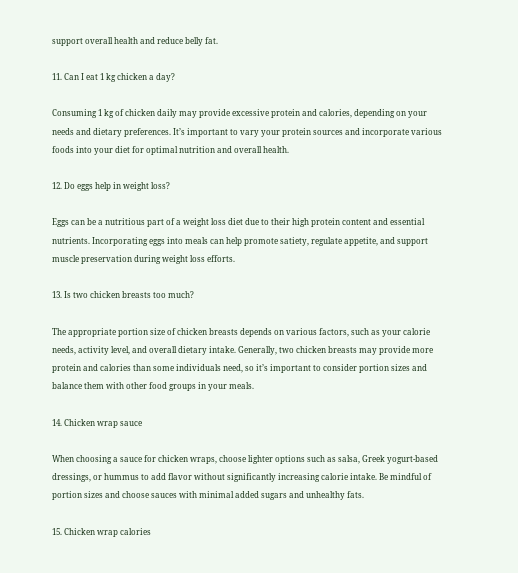support overall health and reduce belly fat.

11. Can I eat 1 kg chicken a day?

Consuming 1 kg of chicken daily may provide excessive protein and calories, depending on your needs and dietary preferences. It’s important to vary your protein sources and incorporate various foods into your diet for optimal nutrition and overall health.

12. Do eggs help in weight loss?

Eggs can be a nutritious part of a weight loss diet due to their high protein content and essential nutrients. Incorporating eggs into meals can help promote satiety, regulate appetite, and support muscle preservation during weight loss efforts.

13. Is two chicken breasts too much?

The appropriate portion size of chicken breasts depends on various factors, such as your calorie needs, activity level, and overall dietary intake. Generally, two chicken breasts may provide more protein and calories than some individuals need, so it’s important to consider portion sizes and balance them with other food groups in your meals.

14. Chicken wrap sauce

When choosing a sauce for chicken wraps, choose lighter options such as salsa, Greek yogurt-based dressings, or hummus to add flavor without significantly increasing calorie intake. Be mindful of portion sizes and choose sauces with minimal added sugars and unhealthy fats.

15. Chicken wrap calories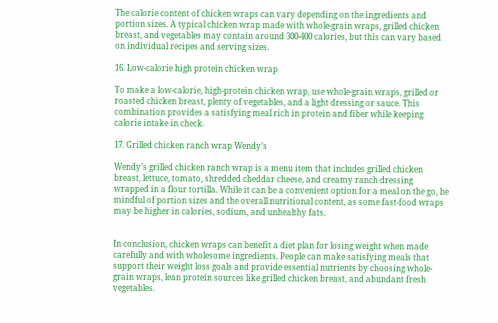The calorie content of chicken wraps can vary depending on the ingredients and portion sizes. A typical chicken wrap made with whole-grain wraps, grilled chicken breast, and vegetables may contain around 300-400 calories, but this can vary based on individual recipes and serving sizes.

16. Low-calorie high protein chicken wrap

To make a low-calorie, high-protein chicken wrap, use whole-grain wraps, grilled or roasted chicken breast, plenty of vegetables, and a light dressing or sauce. This combination provides a satisfying meal rich in protein and fiber while keeping calorie intake in check.

17. Grilled chicken ranch wrap Wendy’s

Wendy’s grilled chicken ranch wrap is a menu item that includes grilled chicken breast, lettuce, tomato, shredded cheddar cheese, and creamy ranch dressing wrapped in a flour tortilla. While it can be a convenient option for a meal on the go, be mindful of portion sizes and the overall nutritional content, as some fast-food wraps may be higher in calories, sodium, and unhealthy fats.


In conclusion, chicken wraps can benefit a diet plan for losing weight when made carefully and with wholesome ingredients. People can make satisfying meals that support their weight loss goals and provide essential nutrients by choosing whole-grain wraps, lean protein sources like grilled chicken breast, and abundant fresh vegetables.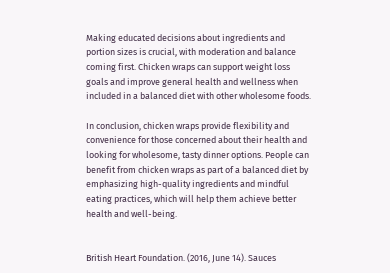Making educated decisions about ingredients and portion sizes is crucial, with moderation and balance coming first. Chicken wraps can support weight loss goals and improve general health and wellness when included in a balanced diet with other wholesome foods.

In conclusion, chicken wraps provide flexibility and convenience for those concerned about their health and looking for wholesome, tasty dinner options. People can benefit from chicken wraps as part of a balanced diet by emphasizing high-quality ingredients and mindful eating practices, which will help them achieve better health and well-being.


British Heart Foundation. (2016, June 14). Sauces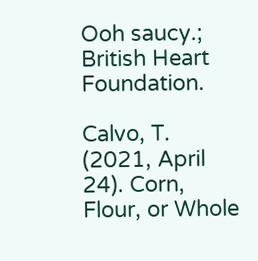Ooh saucy.; British Heart Foundation.

Calvo, T. (2021, April 24). Corn, Flour, or Whole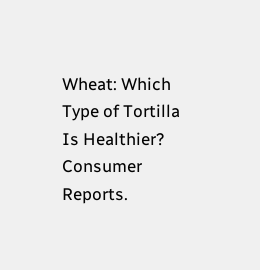Wheat: Which Type of Tortilla Is Healthier? Consumer Reports.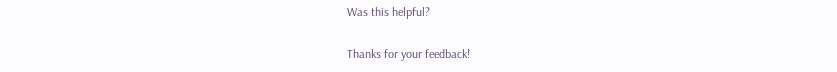Was this helpful?

Thanks for your feedback!